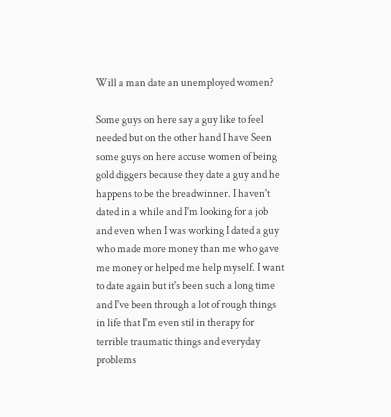Will a man date an unemployed women?

Some guys on here say a guy like to feel needed but on the other hand I have Seen some guys on here accuse women of being gold diggers because they date a guy and he happens to be the breadwinner. I haven't dated in a while and I'm looking for a job and even when I was working I dated a guy who made more money than me who gave me money or helped me help myself. I want to date again but it's been such a long time and I've been through a lot of rough things in life that I'm even stil in therapy for terrible traumatic things and everyday problems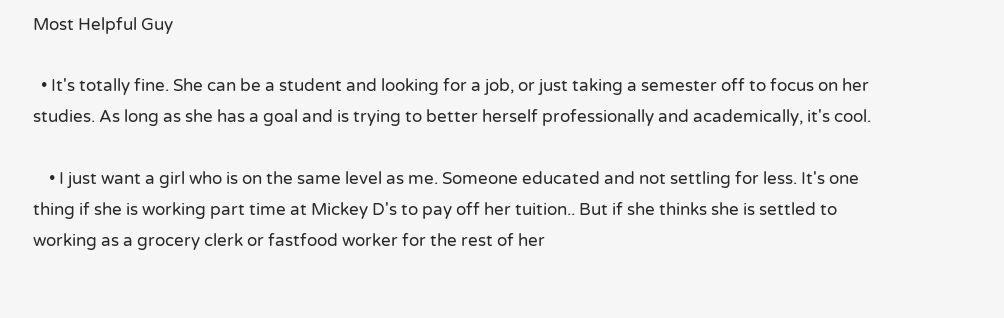Most Helpful Guy

  • It's totally fine. She can be a student and looking for a job, or just taking a semester off to focus on her studies. As long as she has a goal and is trying to better herself professionally and academically, it's cool.

    • I just want a girl who is on the same level as me. Someone educated and not settling for less. It's one thing if she is working part time at Mickey D's to pay off her tuition.. But if she thinks she is settled to working as a grocery clerk or fastfood worker for the rest of her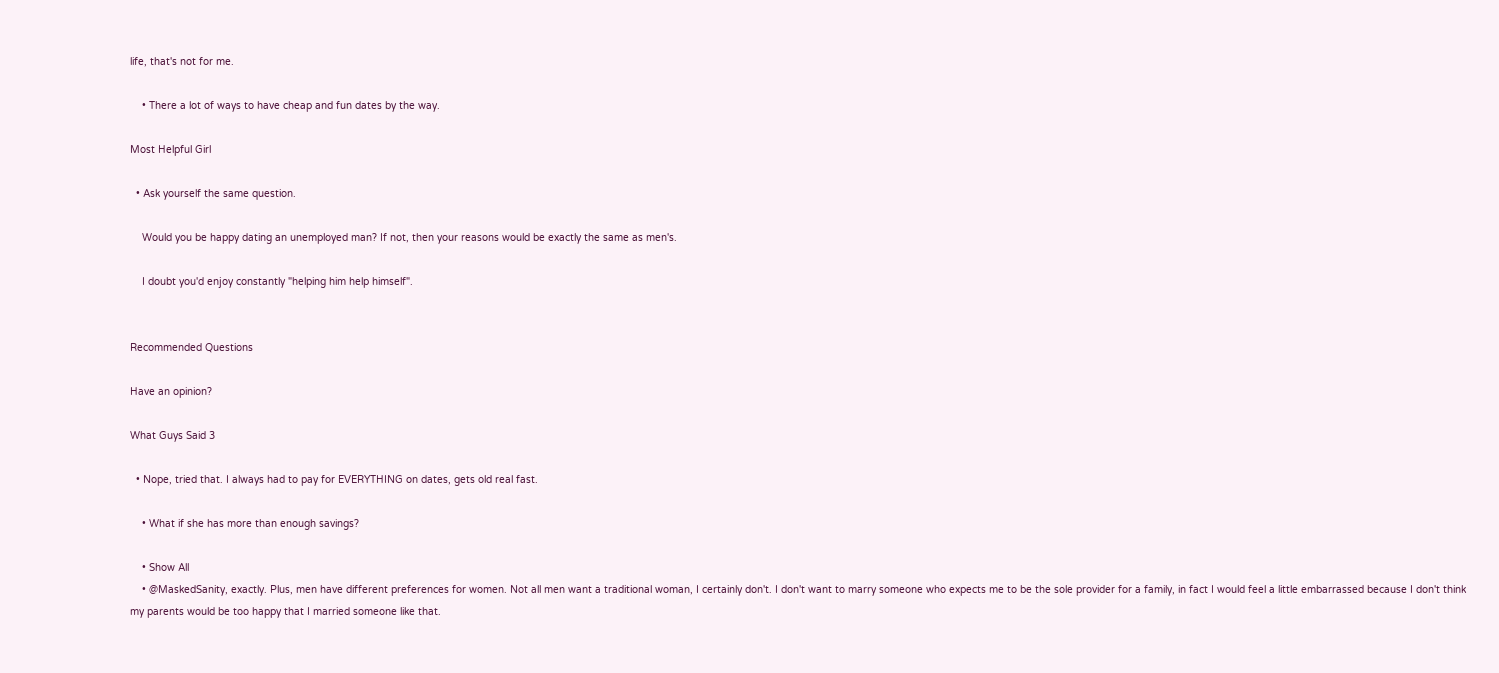life, that's not for me.

    • There a lot of ways to have cheap and fun dates by the way.

Most Helpful Girl

  • Ask yourself the same question.

    Would you be happy dating an unemployed man? If not, then your reasons would be exactly the same as men's.

    I doubt you'd enjoy constantly "helping him help himself".


Recommended Questions

Have an opinion?

What Guys Said 3

  • Nope, tried that. I always had to pay for EVERYTHING on dates, gets old real fast.

    • What if she has more than enough savings?

    • Show All
    • @MaskedSanity, exactly. Plus, men have different preferences for women. Not all men want a traditional woman, I certainly don't. I don't want to marry someone who expects me to be the sole provider for a family, in fact I would feel a little embarrassed because I don't think my parents would be too happy that I married someone like that.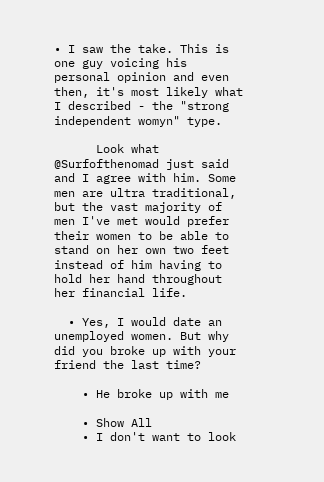• I saw the take. This is one guy voicing his personal opinion and even then, it's most likely what I described - the "strong independent womyn" type.

      Look what @Surfofthenomad just said and I agree with him. Some men are ultra traditional, but the vast majority of men I've met would prefer their women to be able to stand on her own two feet instead of him having to hold her hand throughout her financial life.

  • Yes, I would date an unemployed women. But why did you broke up with your friend the last time?

    • He broke up with me

    • Show All
    • I don't want to look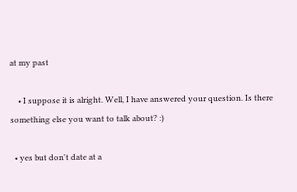at my past

    • I suppose it is alright. Well, I have answered your question. Is there something else you want to talk about? :)

  • yes but don't date at a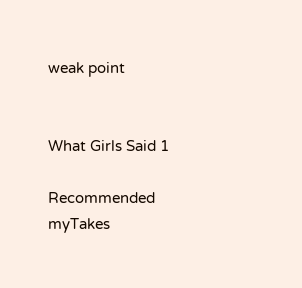weak point


What Girls Said 1

Recommended myTakes